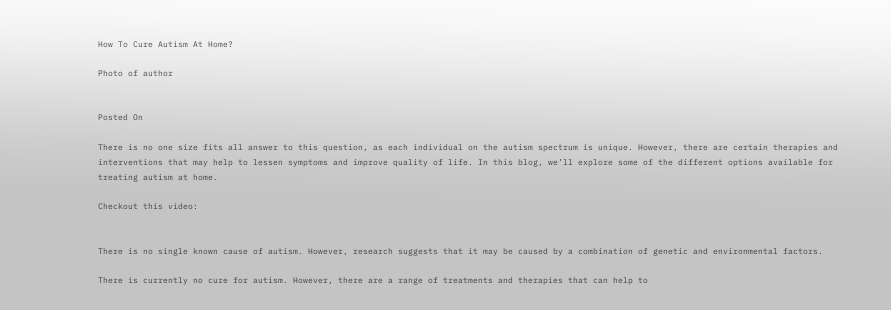How To Cure Autism At Home?

Photo of author


Posted On

There is no one size fits all answer to this question, as each individual on the autism spectrum is unique. However, there are certain therapies and interventions that may help to lessen symptoms and improve quality of life. In this blog, we’ll explore some of the different options available for treating autism at home.

Checkout this video:


There is no single known cause of autism. However, research suggests that it may be caused by a combination of genetic and environmental factors.

There is currently no cure for autism. However, there are a range of treatments and therapies that can help to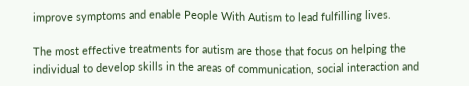improve symptoms and enable People With Autism to lead fulfilling lives.

The most effective treatments for autism are those that focus on helping the individual to develop skills in the areas of communication, social interaction and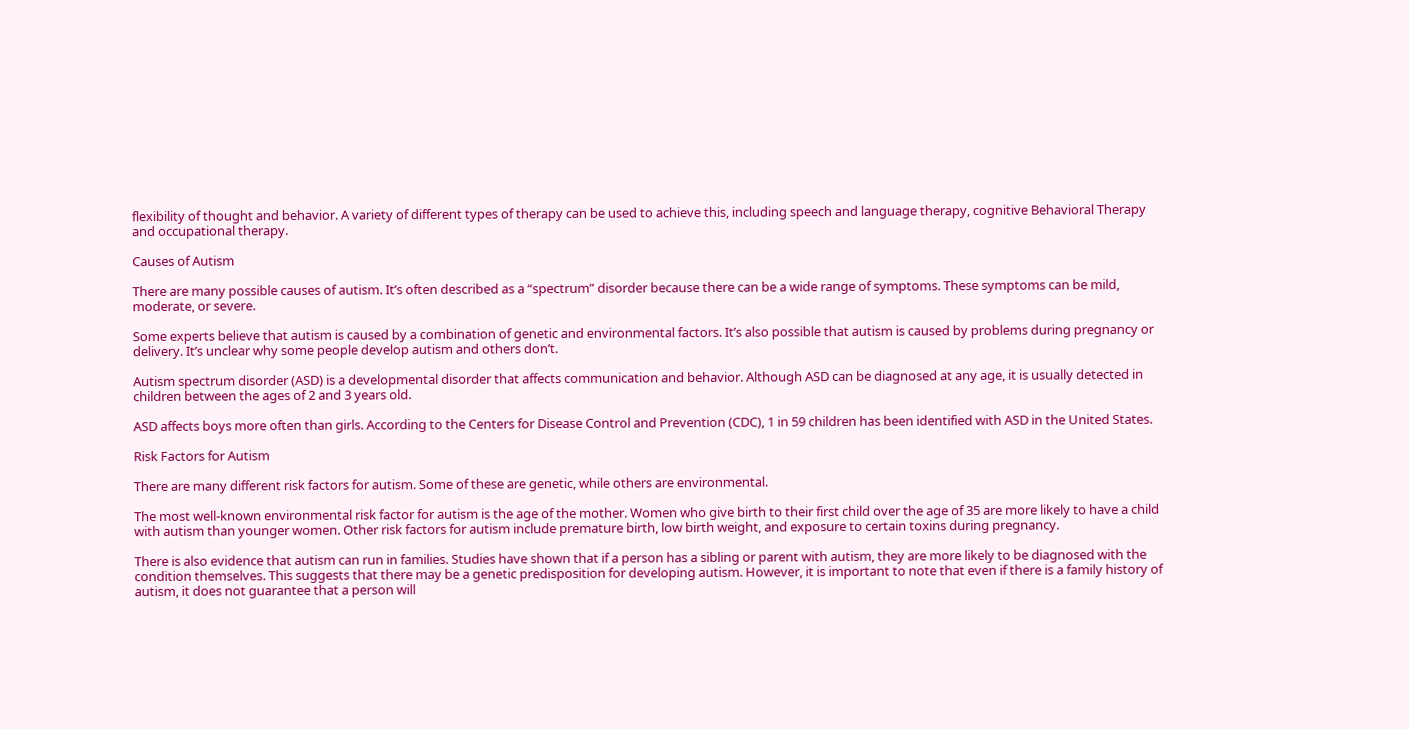flexibility of thought and behavior. A variety of different types of therapy can be used to achieve this, including speech and language therapy, cognitive Behavioral Therapy and occupational therapy.

Causes of Autism

There are many possible causes of autism. It’s often described as a “spectrum” disorder because there can be a wide range of symptoms. These symptoms can be mild, moderate, or severe.

Some experts believe that autism is caused by a combination of genetic and environmental factors. It’s also possible that autism is caused by problems during pregnancy or delivery. It’s unclear why some people develop autism and others don’t.

Autism spectrum disorder (ASD) is a developmental disorder that affects communication and behavior. Although ASD can be diagnosed at any age, it is usually detected in children between the ages of 2 and 3 years old.

ASD affects boys more often than girls. According to the Centers for Disease Control and Prevention (CDC), 1 in 59 children has been identified with ASD in the United States.

Risk Factors for Autism

There are many different risk factors for autism. Some of these are genetic, while others are environmental.

The most well-known environmental risk factor for autism is the age of the mother. Women who give birth to their first child over the age of 35 are more likely to have a child with autism than younger women. Other risk factors for autism include premature birth, low birth weight, and exposure to certain toxins during pregnancy.

There is also evidence that autism can run in families. Studies have shown that if a person has a sibling or parent with autism, they are more likely to be diagnosed with the condition themselves. This suggests that there may be a genetic predisposition for developing autism. However, it is important to note that even if there is a family history of autism, it does not guarantee that a person will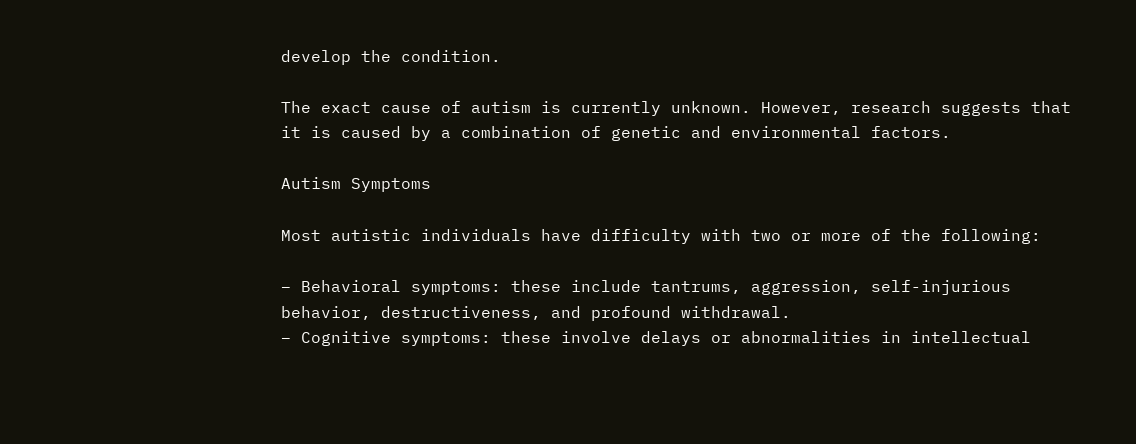develop the condition.

The exact cause of autism is currently unknown. However, research suggests that it is caused by a combination of genetic and environmental factors.

Autism Symptoms

Most autistic individuals have difficulty with two or more of the following:

– Behavioral symptoms: these include tantrums, aggression, self-injurious behavior, destructiveness, and profound withdrawal.
– Cognitive symptoms: these involve delays or abnormalities in intellectual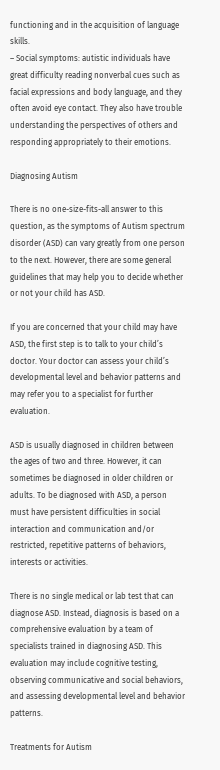functioning and in the acquisition of language skills.
– Social symptoms: autistic individuals have great difficulty reading nonverbal cues such as facial expressions and body language, and they often avoid eye contact. They also have trouble understanding the perspectives of others and responding appropriately to their emotions.

Diagnosing Autism

There is no one-size-fits-all answer to this question, as the symptoms of Autism spectrum disorder (ASD) can vary greatly from one person to the next. However, there are some general guidelines that may help you to decide whether or not your child has ASD.

If you are concerned that your child may have ASD, the first step is to talk to your child’s doctor. Your doctor can assess your child’s developmental level and behavior patterns and may refer you to a specialist for further evaluation.

ASD is usually diagnosed in children between the ages of two and three. However, it can sometimes be diagnosed in older children or adults. To be diagnosed with ASD, a person must have persistent difficulties in social interaction and communication and/or restricted, repetitive patterns of behaviors, interests or activities.

There is no single medical or lab test that can diagnose ASD. Instead, diagnosis is based on a comprehensive evaluation by a team of specialists trained in diagnosing ASD. This evaluation may include cognitive testing, observing communicative and social behaviors, and assessing developmental level and behavior patterns.

Treatments for Autism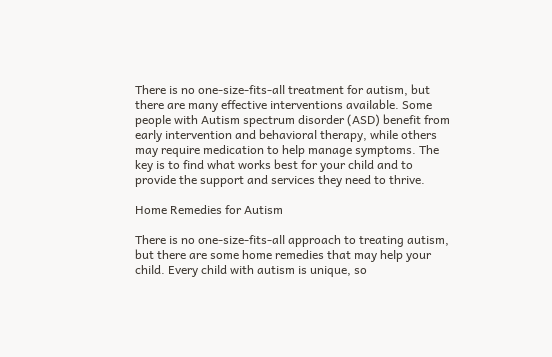There is no one-size-fits-all treatment for autism, but there are many effective interventions available. Some people with Autism spectrum disorder (ASD) benefit from early intervention and behavioral therapy, while others may require medication to help manage symptoms. The key is to find what works best for your child and to provide the support and services they need to thrive.

Home Remedies for Autism

There is no one-size-fits-all approach to treating autism, but there are some home remedies that may help your child. Every child with autism is unique, so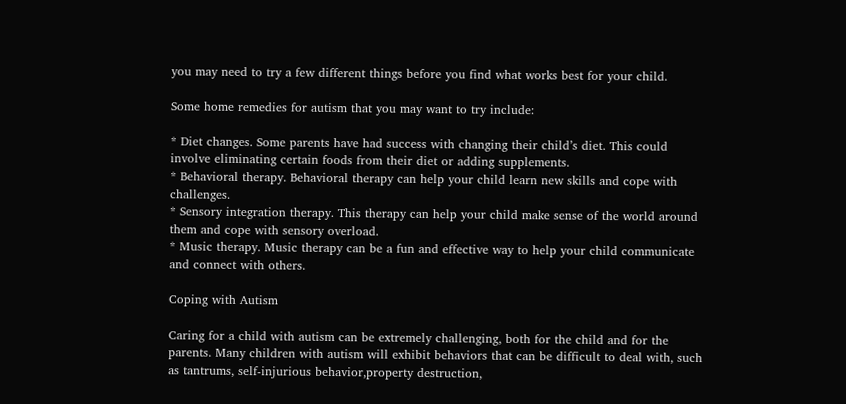you may need to try a few different things before you find what works best for your child.

Some home remedies for autism that you may want to try include:

* Diet changes. Some parents have had success with changing their child’s diet. This could involve eliminating certain foods from their diet or adding supplements.
* Behavioral therapy. Behavioral therapy can help your child learn new skills and cope with challenges.
* Sensory integration therapy. This therapy can help your child make sense of the world around them and cope with sensory overload.
* Music therapy. Music therapy can be a fun and effective way to help your child communicate and connect with others.

Coping with Autism

Caring for a child with autism can be extremely challenging, both for the child and for the parents. Many children with autism will exhibit behaviors that can be difficult to deal with, such as tantrums, self-injurious behavior,property destruction,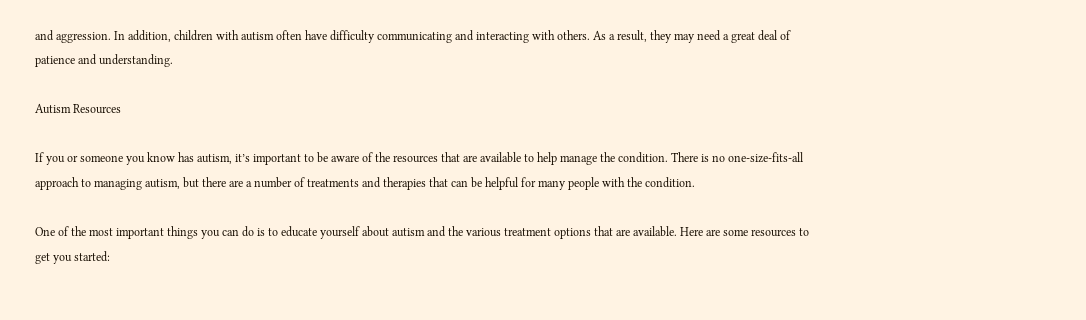and aggression. In addition, children with autism often have difficulty communicating and interacting with others. As a result, they may need a great deal of patience and understanding.

Autism Resources

If you or someone you know has autism, it’s important to be aware of the resources that are available to help manage the condition. There is no one-size-fits-all approach to managing autism, but there are a number of treatments and therapies that can be helpful for many people with the condition.

One of the most important things you can do is to educate yourself about autism and the various treatment options that are available. Here are some resources to get you started: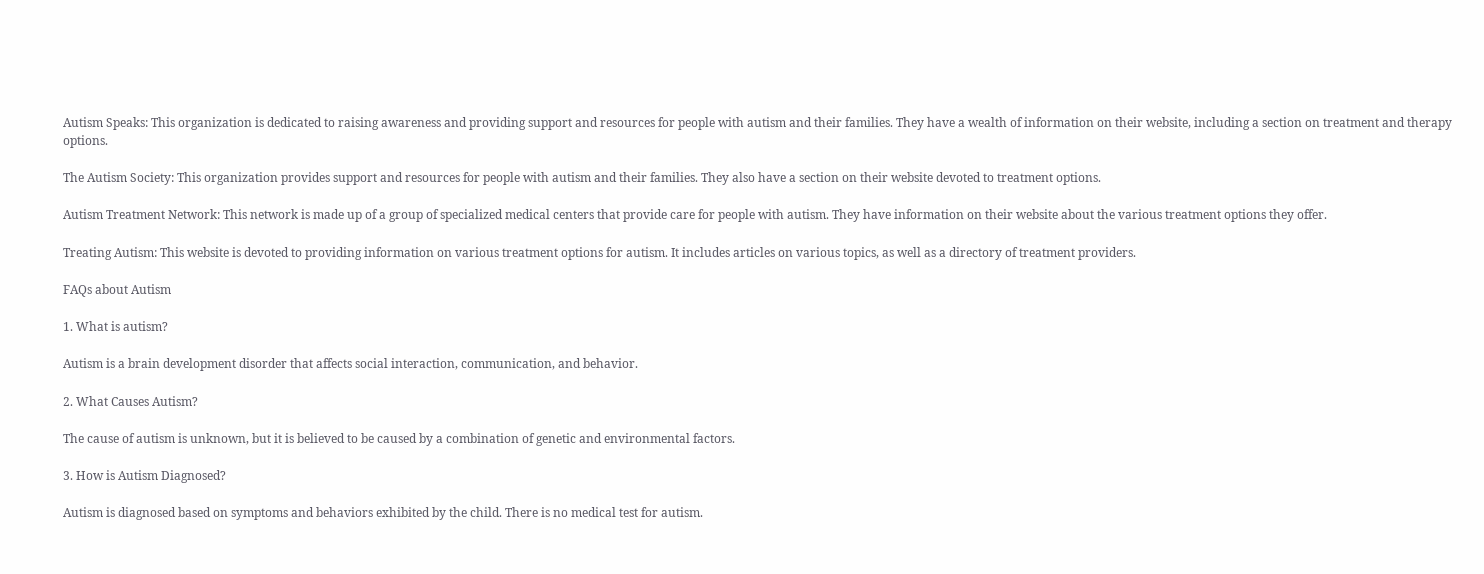Autism Speaks: This organization is dedicated to raising awareness and providing support and resources for people with autism and their families. They have a wealth of information on their website, including a section on treatment and therapy options.

The Autism Society: This organization provides support and resources for people with autism and their families. They also have a section on their website devoted to treatment options.

Autism Treatment Network: This network is made up of a group of specialized medical centers that provide care for people with autism. They have information on their website about the various treatment options they offer.

Treating Autism: This website is devoted to providing information on various treatment options for autism. It includes articles on various topics, as well as a directory of treatment providers.

FAQs about Autism

1. What is autism?

Autism is a brain development disorder that affects social interaction, communication, and behavior.

2. What Causes Autism?

The cause of autism is unknown, but it is believed to be caused by a combination of genetic and environmental factors.

3. How is Autism Diagnosed?

Autism is diagnosed based on symptoms and behaviors exhibited by the child. There is no medical test for autism.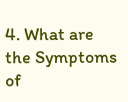4. What are the Symptoms of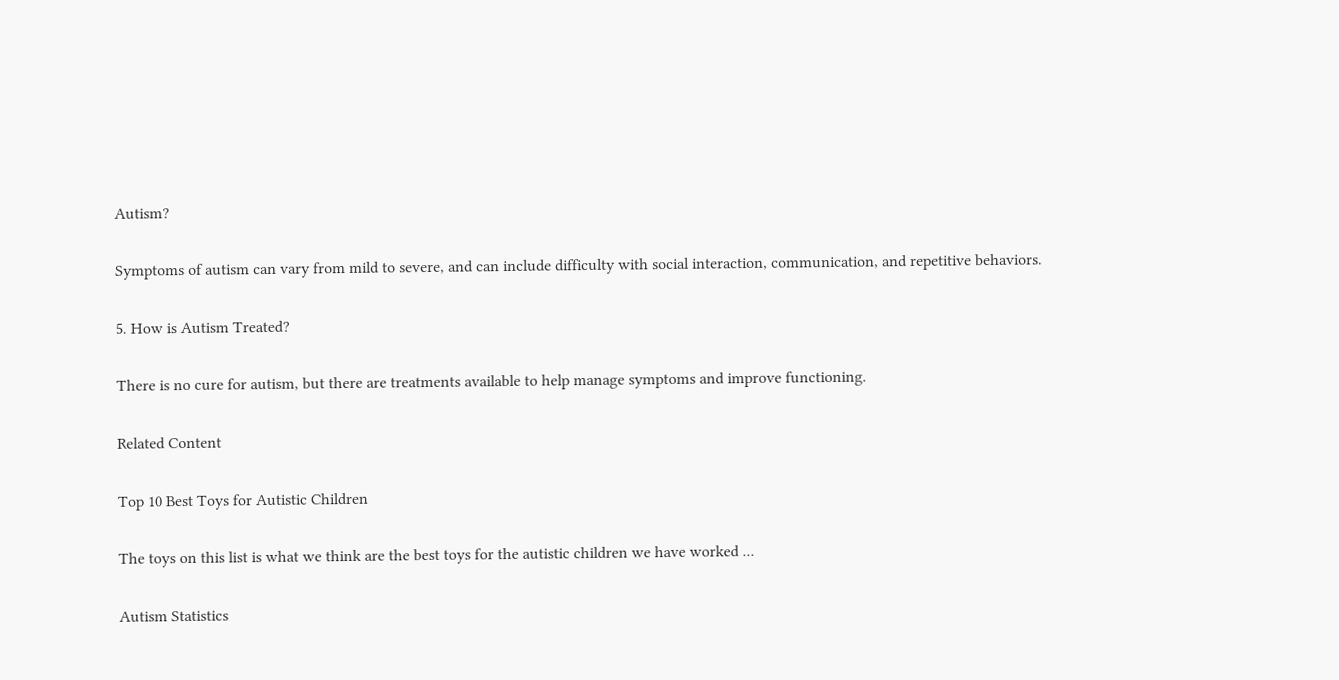Autism?

Symptoms of autism can vary from mild to severe, and can include difficulty with social interaction, communication, and repetitive behaviors.

5. How is Autism Treated?

There is no cure for autism, but there are treatments available to help manage symptoms and improve functioning.

Related Content

Top 10 Best Toys for Autistic Children

The toys on this list is what we think are the best toys for the autistic children we have worked ...

Autism Statistics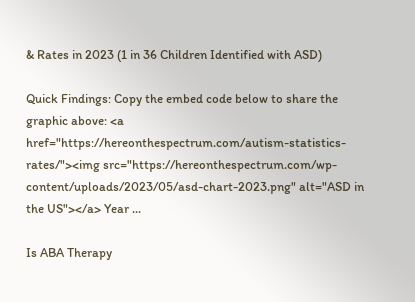& Rates in 2023 (1 in 36 Children Identified with ASD)

Quick Findings: Copy the embed code below to share the graphic above: <a href="https://hereonthespectrum.com/autism-statistics-rates/"><img src="https://hereonthespectrum.com/wp-content/uploads/2023/05/asd-chart-2023.png" alt="ASD in the US"></a> Year ...

Is ABA Therapy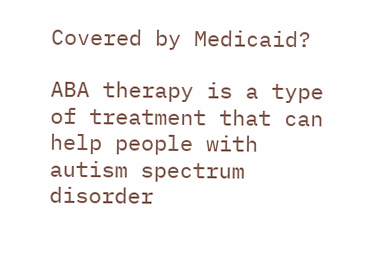Covered by Medicaid?

ABA therapy is a type of treatment that can help people with autism spectrum disorder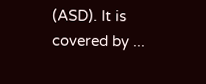(ASD). It is covered by ...